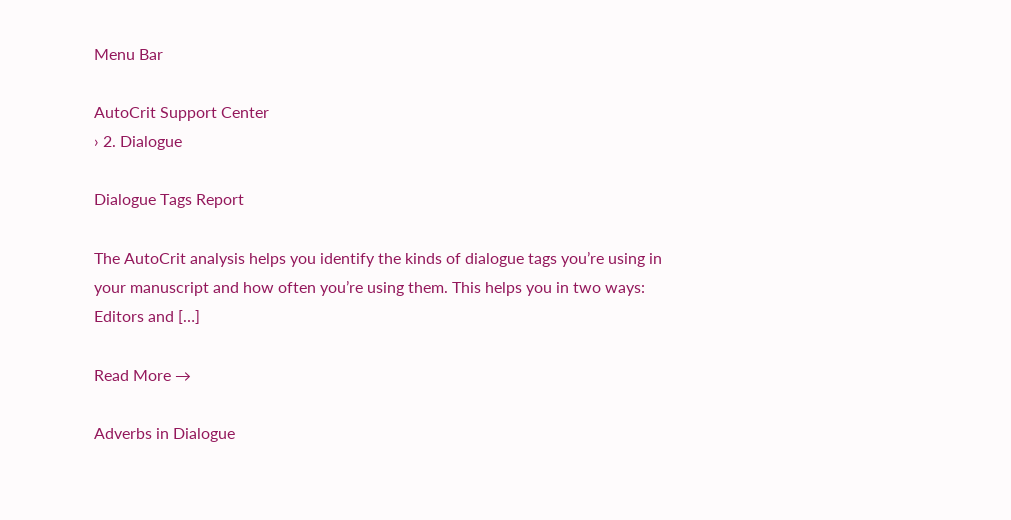Menu Bar

AutoCrit Support Center
› 2. Dialogue

Dialogue Tags Report

The AutoCrit analysis helps you identify the kinds of dialogue tags you’re using in your manuscript and how often you’re using them. This helps you in two ways: Editors and […]

Read More →

Adverbs in Dialogue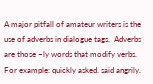A major pitfall of amateur writers is the use of adverbs in dialogue tags.  Adverbs are those –ly words that modify verbs. For example: quickly asked. said angrily.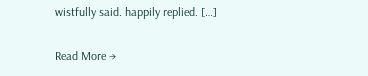wistfully said. happily replied. […]

Read More →